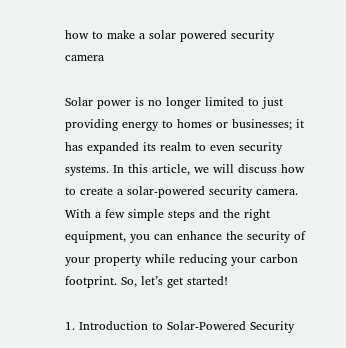how to make a solar powered security camera

Solar power is no longer limited to just providing energy to homes or businesses; it has expanded its realm to even security systems. In this article, we will discuss how to create a solar-powered security camera. With a few simple steps and the right equipment, you can enhance the security of your property while reducing your carbon footprint. So, let’s get started!

1. Introduction to Solar-Powered Security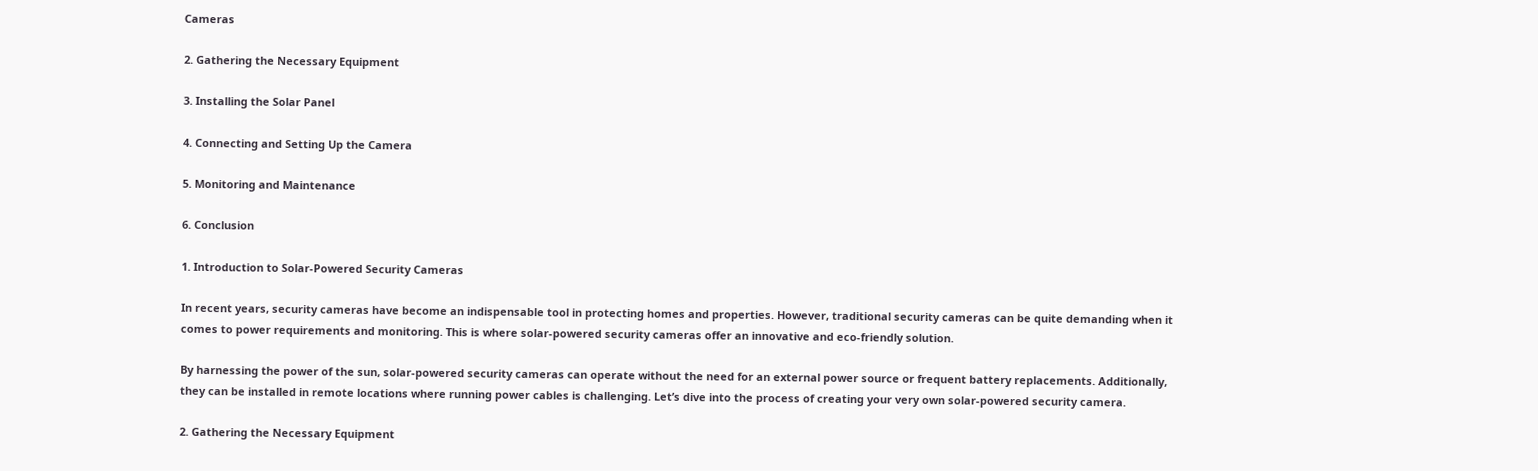Cameras

2. Gathering the Necessary Equipment

3. Installing the Solar Panel

4. Connecting and Setting Up the Camera

5. Monitoring and Maintenance

6. Conclusion

1. Introduction to Solar-Powered Security Cameras

In recent years, security cameras have become an indispensable tool in protecting homes and properties. However, traditional security cameras can be quite demanding when it comes to power requirements and monitoring. This is where solar-powered security cameras offer an innovative and eco-friendly solution.

By harnessing the power of the sun, solar-powered security cameras can operate without the need for an external power source or frequent battery replacements. Additionally, they can be installed in remote locations where running power cables is challenging. Let’s dive into the process of creating your very own solar-powered security camera.

2. Gathering the Necessary Equipment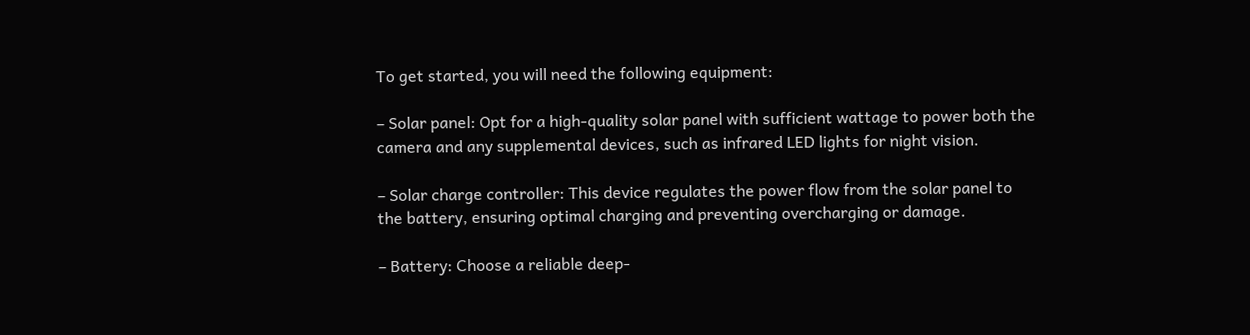To get started, you will need the following equipment:

– Solar panel: Opt for a high-quality solar panel with sufficient wattage to power both the camera and any supplemental devices, such as infrared LED lights for night vision.

– Solar charge controller: This device regulates the power flow from the solar panel to the battery, ensuring optimal charging and preventing overcharging or damage.

– Battery: Choose a reliable deep-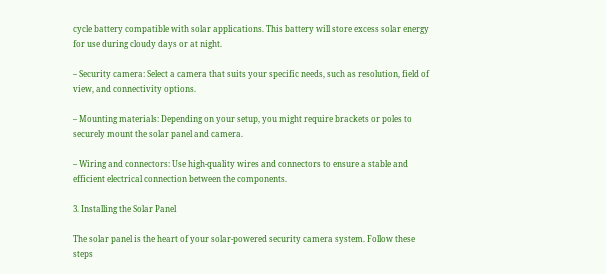cycle battery compatible with solar applications. This battery will store excess solar energy for use during cloudy days or at night.

– Security camera: Select a camera that suits your specific needs, such as resolution, field of view, and connectivity options.

– Mounting materials: Depending on your setup, you might require brackets or poles to securely mount the solar panel and camera.

– Wiring and connectors: Use high-quality wires and connectors to ensure a stable and efficient electrical connection between the components.

3. Installing the Solar Panel

The solar panel is the heart of your solar-powered security camera system. Follow these steps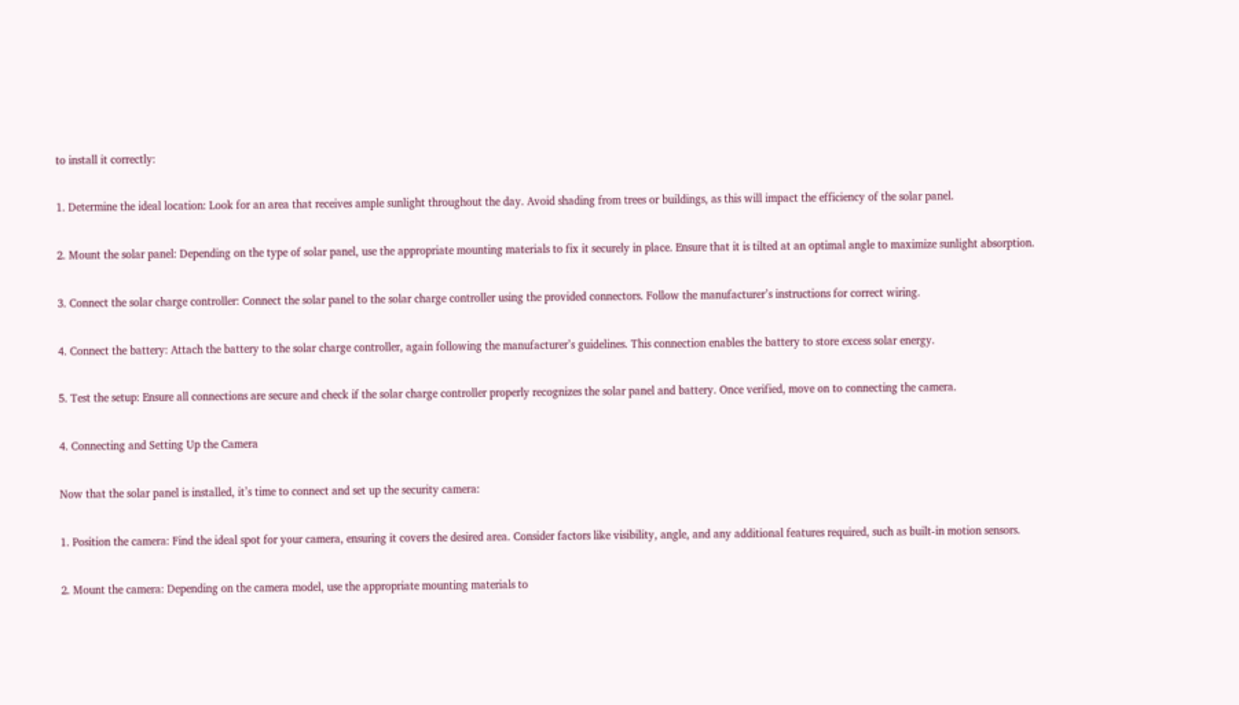to install it correctly:

1. Determine the ideal location: Look for an area that receives ample sunlight throughout the day. Avoid shading from trees or buildings, as this will impact the efficiency of the solar panel.

2. Mount the solar panel: Depending on the type of solar panel, use the appropriate mounting materials to fix it securely in place. Ensure that it is tilted at an optimal angle to maximize sunlight absorption.

3. Connect the solar charge controller: Connect the solar panel to the solar charge controller using the provided connectors. Follow the manufacturer’s instructions for correct wiring.

4. Connect the battery: Attach the battery to the solar charge controller, again following the manufacturer’s guidelines. This connection enables the battery to store excess solar energy.

5. Test the setup: Ensure all connections are secure and check if the solar charge controller properly recognizes the solar panel and battery. Once verified, move on to connecting the camera.

4. Connecting and Setting Up the Camera

Now that the solar panel is installed, it’s time to connect and set up the security camera:

1. Position the camera: Find the ideal spot for your camera, ensuring it covers the desired area. Consider factors like visibility, angle, and any additional features required, such as built-in motion sensors.

2. Mount the camera: Depending on the camera model, use the appropriate mounting materials to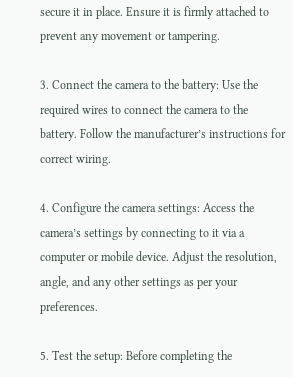secure it in place. Ensure it is firmly attached to prevent any movement or tampering.

3. Connect the camera to the battery: Use the required wires to connect the camera to the battery. Follow the manufacturer’s instructions for correct wiring.

4. Configure the camera settings: Access the camera’s settings by connecting to it via a computer or mobile device. Adjust the resolution, angle, and any other settings as per your preferences.

5. Test the setup: Before completing the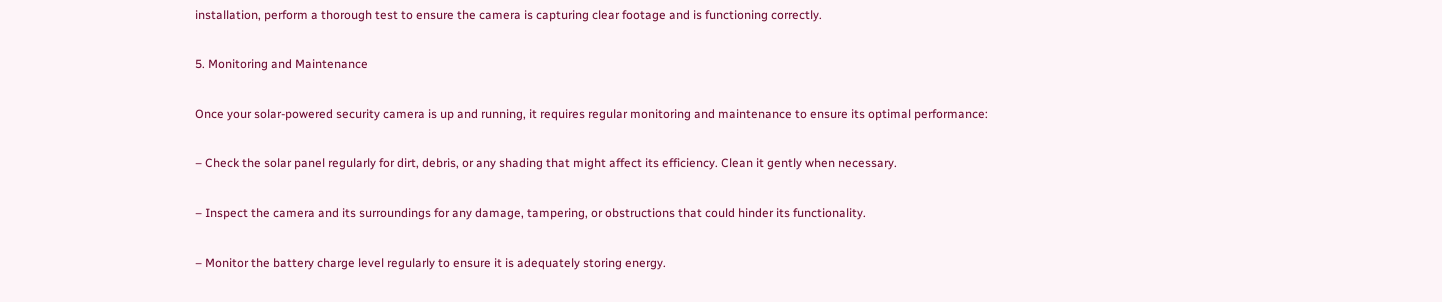installation, perform a thorough test to ensure the camera is capturing clear footage and is functioning correctly.

5. Monitoring and Maintenance

Once your solar-powered security camera is up and running, it requires regular monitoring and maintenance to ensure its optimal performance:

– Check the solar panel regularly for dirt, debris, or any shading that might affect its efficiency. Clean it gently when necessary.

– Inspect the camera and its surroundings for any damage, tampering, or obstructions that could hinder its functionality.

– Monitor the battery charge level regularly to ensure it is adequately storing energy.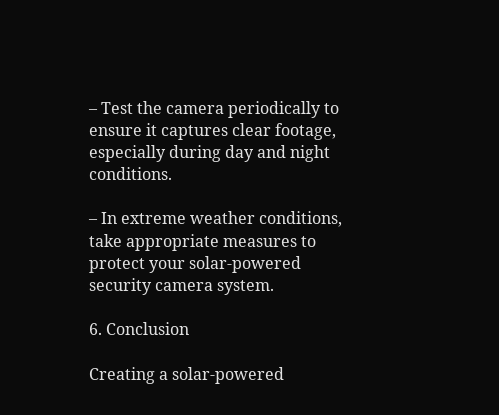– Test the camera periodically to ensure it captures clear footage, especially during day and night conditions.

– In extreme weather conditions, take appropriate measures to protect your solar-powered security camera system.

6. Conclusion

Creating a solar-powered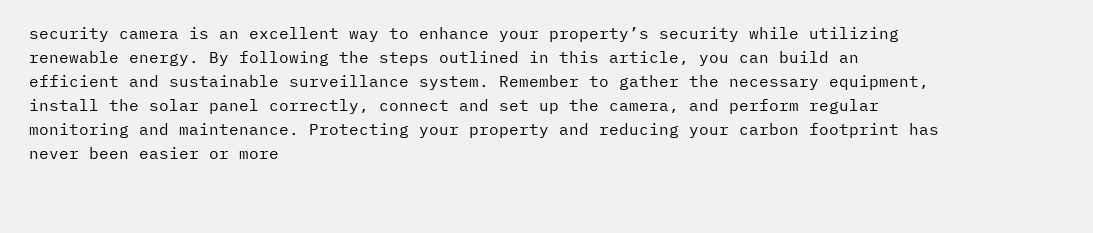security camera is an excellent way to enhance your property’s security while utilizing renewable energy. By following the steps outlined in this article, you can build an efficient and sustainable surveillance system. Remember to gather the necessary equipment, install the solar panel correctly, connect and set up the camera, and perform regular monitoring and maintenance. Protecting your property and reducing your carbon footprint has never been easier or more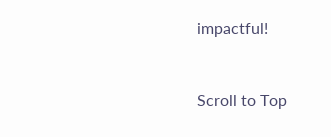impactful!


Scroll to Top